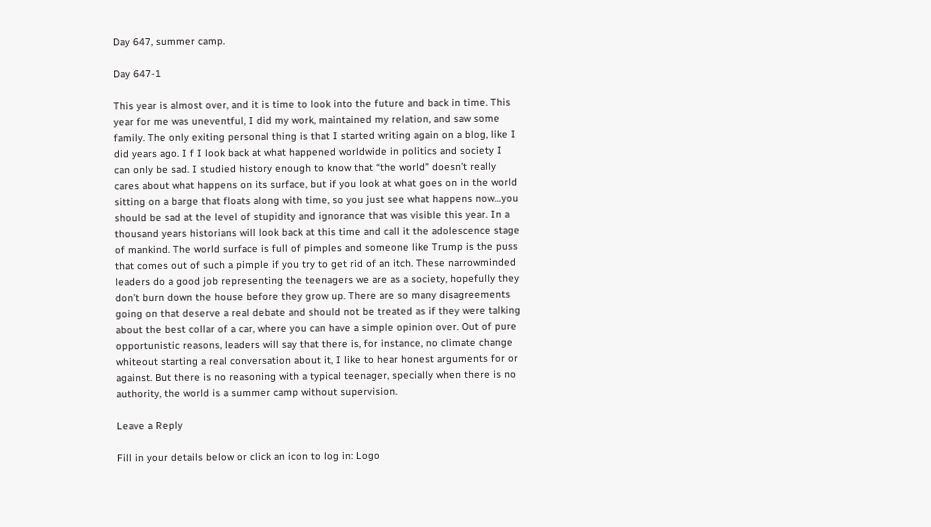Day 647, summer camp.

Day 647-1

This year is almost over, and it is time to look into the future and back in time. This year for me was uneventful, I did my work, maintained my relation, and saw some family. The only exiting personal thing is that I started writing again on a blog, like I did years ago. I f I look back at what happened worldwide in politics and society I can only be sad. I studied history enough to know that “the world” doesn’t really cares about what happens on its surface, but if you look at what goes on in the world sitting on a barge that floats along with time, so you just see what happens now…you should be sad at the level of stupidity and ignorance that was visible this year. In a thousand years historians will look back at this time and call it the adolescence stage of mankind. The world surface is full of pimples and someone like Trump is the puss that comes out of such a pimple if you try to get rid of an itch. These narrowminded leaders do a good job representing the teenagers we are as a society, hopefully they don’t burn down the house before they grow up. There are so many disagreements going on that deserve a real debate and should not be treated as if they were talking about the best collar of a car, where you can have a simple opinion over. Out of pure opportunistic reasons, leaders will say that there is, for instance, no climate change whiteout starting a real conversation about it, I like to hear honest arguments for or against. But there is no reasoning with a typical teenager, specially when there is no authority, the world is a summer camp without supervision.

Leave a Reply

Fill in your details below or click an icon to log in: Logo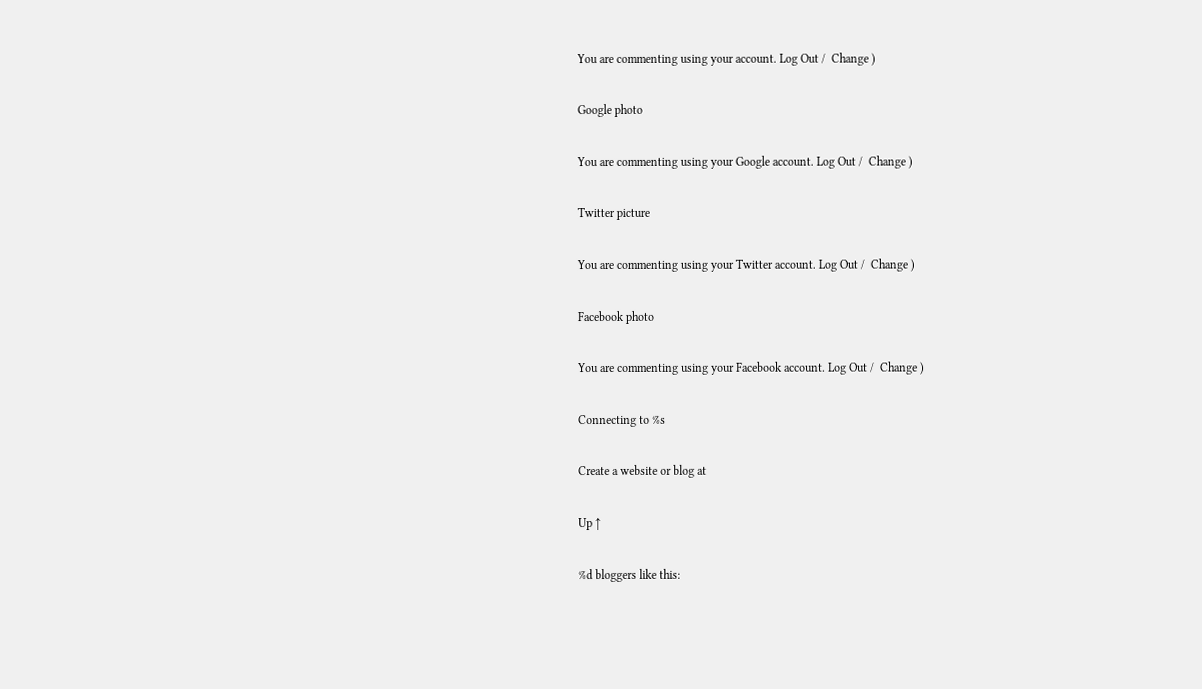You are commenting using your account. Log Out /  Change )

Google photo

You are commenting using your Google account. Log Out /  Change )

Twitter picture

You are commenting using your Twitter account. Log Out /  Change )

Facebook photo

You are commenting using your Facebook account. Log Out /  Change )

Connecting to %s

Create a website or blog at

Up ↑

%d bloggers like this: